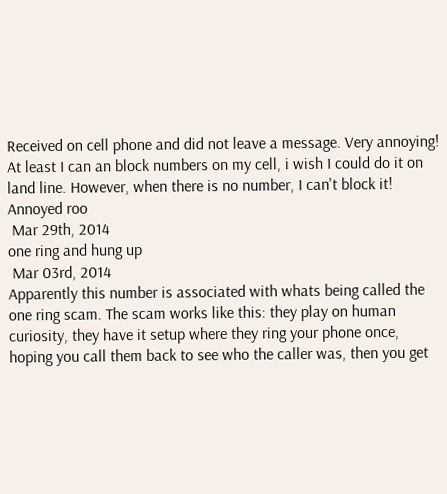Received on cell phone and did not leave a message. Very annoying! At least I can an block numbers on my cell, i wish I could do it on land line. However, when there is no number, I can't block it!
Annoyed roo
 Mar 29th, 2014
one ring and hung up
 Mar 03rd, 2014
Apparently this number is associated with whats being called the one ring scam. The scam works like this: they play on human curiosity, they have it setup where they ring your phone once, hoping you call them back to see who the caller was, then you get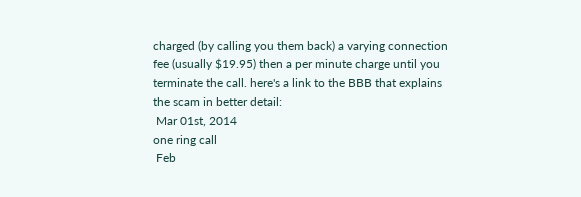charged (by calling you them back) a varying connection fee (usually $19.95) then a per minute charge until you terminate the call. here's a link to the BBB that explains the scam in better detail:
 Mar 01st, 2014
one ring call
 Feb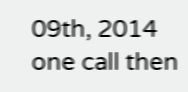09th, 2014
one call then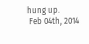hung up.
 Feb 04th, 2014